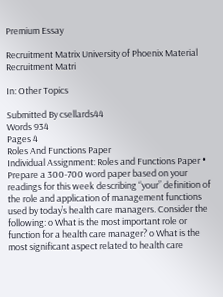Premium Essay

Recruitment Matrix University of Phoenix Material Recruitment Matri

In: Other Topics

Submitted By csellards44
Words 934
Pages 4
Roles And Functions Paper
Individual Assignment: Roles and Functions Paper • Prepare a 300-700 word paper based on your readings for this week describing “your” definition of the role and application of management functions used by today’s health care managers. Consider the following: o What is the most important role or function for a health care manager? o What is the most significant aspect related to health care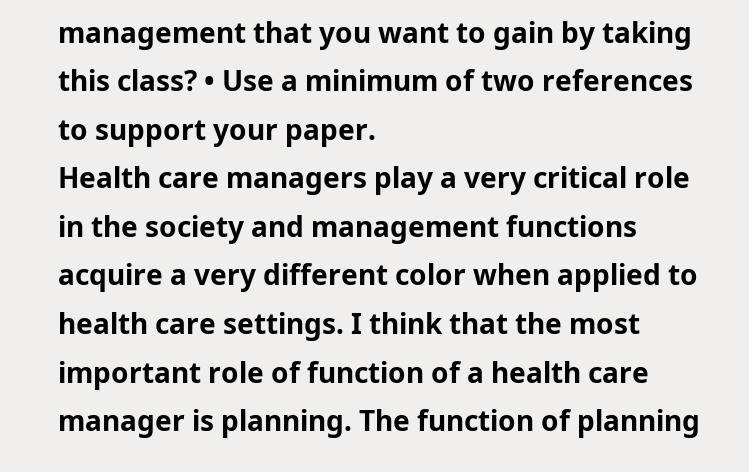management that you want to gain by taking this class? • Use a minimum of two references to support your paper.
Health care managers play a very critical role in the society and management functions acquire a very different color when applied to health care settings. I think that the most important role of function of a health care manager is planning. The function of planning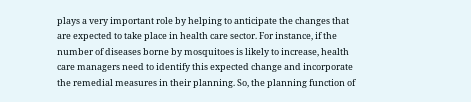plays a very important role by helping to anticipate the changes that are expected to take place in health care sector. For instance, if the number of diseases borne by mosquitoes is likely to increase, health care managers need to identify this expected change and incorporate the remedial measures in their planning. So, the planning function of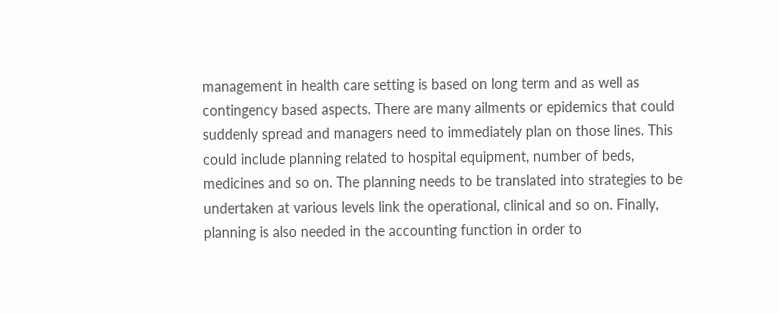management in health care setting is based on long term and as well as contingency based aspects. There are many ailments or epidemics that could suddenly spread and managers need to immediately plan on those lines. This could include planning related to hospital equipment, number of beds, medicines and so on. The planning needs to be translated into strategies to be undertaken at various levels link the operational, clinical and so on. Finally, planning is also needed in the accounting function in order to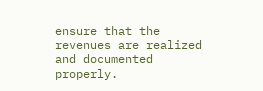ensure that the revenues are realized and documented properly.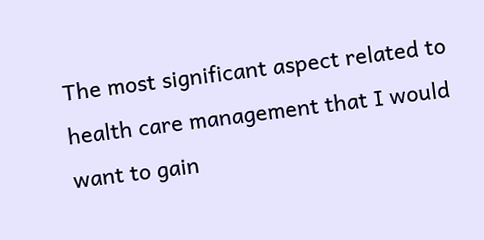The most significant aspect related to health care management that I would want to gain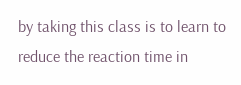by taking this class is to learn to reduce the reaction time in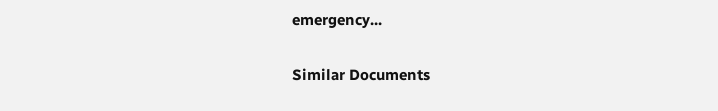emergency...

Similar Documents